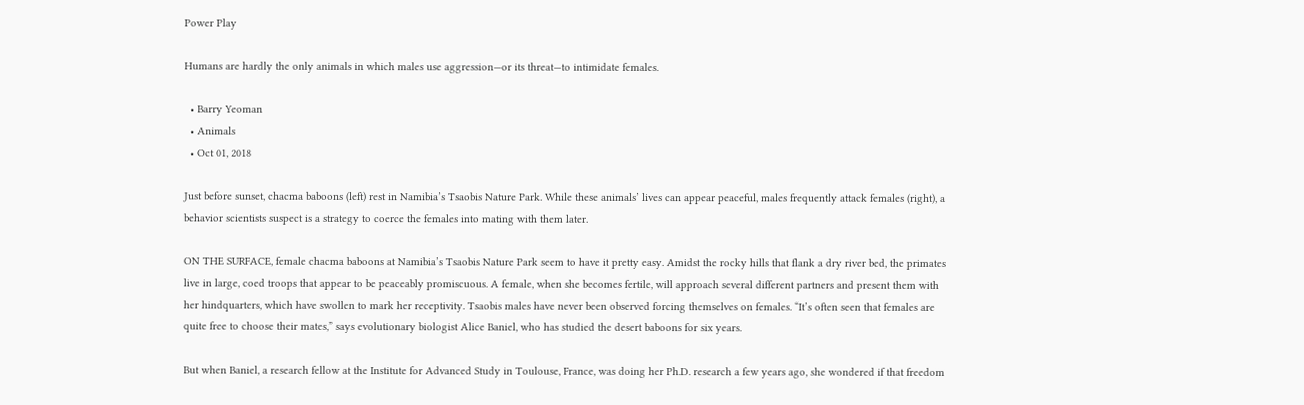Power Play

Humans are hardly the only animals in which males use aggression—or its threat—to intimidate females.

  • Barry Yeoman
  • Animals
  • Oct 01, 2018

Just before sunset, chacma baboons (left) rest in Namibia’s Tsaobis Nature Park. While these animals’ lives can appear peaceful, males frequently attack females (right), a behavior scientists suspect is a strategy to coerce the females into mating with them later.

ON THE SURFACE, female chacma baboons at Namibia’s Tsaobis Nature Park seem to have it pretty easy. Amidst the rocky hills that flank a dry river bed, the primates live in large, coed troops that appear to be peaceably promiscuous. A female, when she becomes fertile, will approach several different partners and present them with her hindquarters, which have swollen to mark her receptivity. Tsaobis males have never been observed forcing themselves on females. “It’s often seen that females are quite free to choose their mates,” says evolutionary biologist Alice Baniel, who has studied the desert baboons for six years.

But when Baniel, a research fellow at the Institute for Advanced Study in Toulouse, France, was doing her Ph.D. research a few years ago, she wondered if that freedom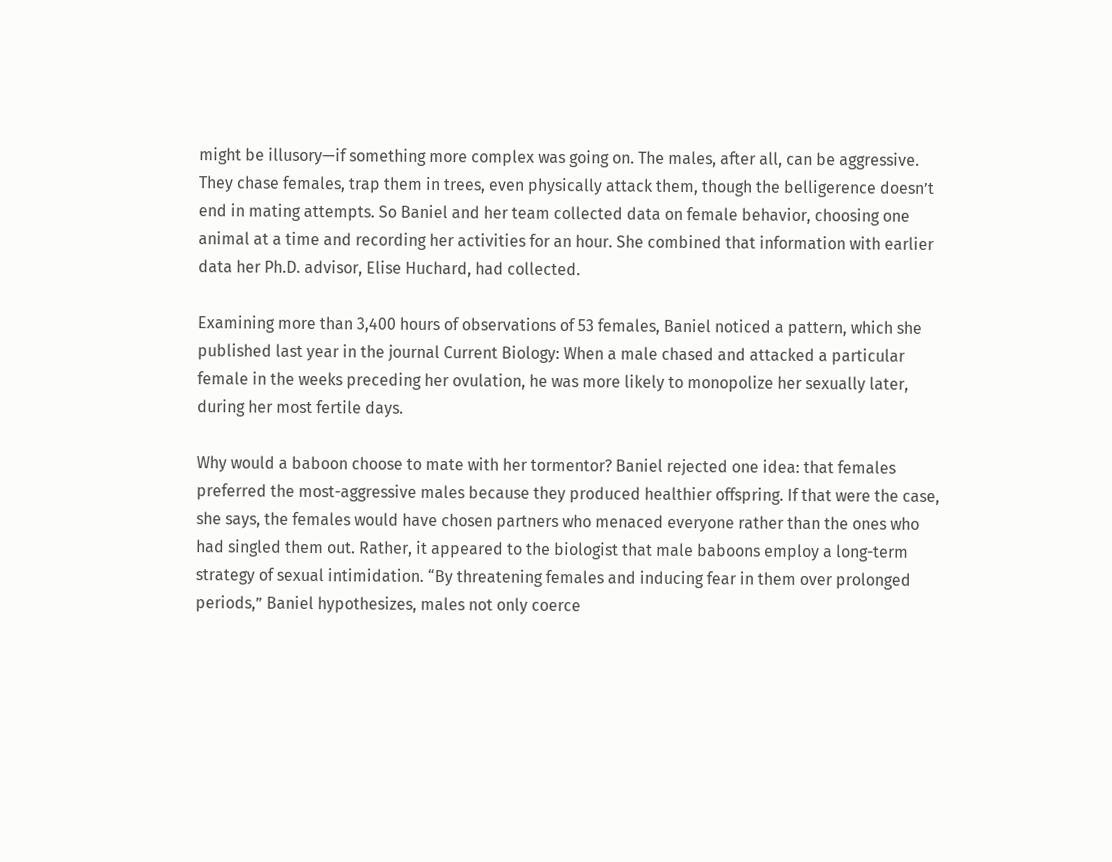might be illusory—if something more complex was going on. The males, after all, can be aggressive. They chase females, trap them in trees, even physically attack them, though the belligerence doesn’t end in mating attempts. So Baniel and her team collected data on female behavior, choosing one animal at a time and recording her activities for an hour. She combined that information with earlier data her Ph.D. advisor, Elise Huchard, had collected.

Examining more than 3,400 hours of observations of 53 females, Baniel noticed a pattern, which she published last year in the journal Current Biology: When a male chased and attacked a particular female in the weeks preceding her ovulation, he was more likely to monopolize her sexually later, during her most fertile days.

Why would a baboon choose to mate with her tormentor? Baniel rejected one idea: that females preferred the most-aggressive males because they produced healthier offspring. If that were the case, she says, the females would have chosen partners who menaced everyone rather than the ones who had singled them out. Rather, it appeared to the biologist that male baboons employ a long-term strategy of sexual intimidation. “By threatening females and inducing fear in them over prolonged periods,” Baniel hypothesizes, males not only coerce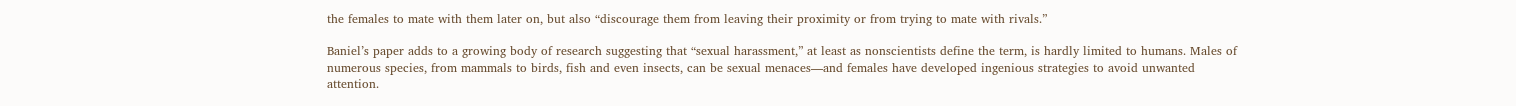the females to mate with them later on, but also “discourage them from leaving their proximity or from trying to mate with rivals.”

Baniel’s paper adds to a growing body of research suggesting that “sexual harassment,” at least as nonscientists define the term, is hardly limited to humans. Males of numerous species, from mammals to birds, fish and even insects, can be sexual menaces—and females have developed ingenious strategies to avoid unwanted attention.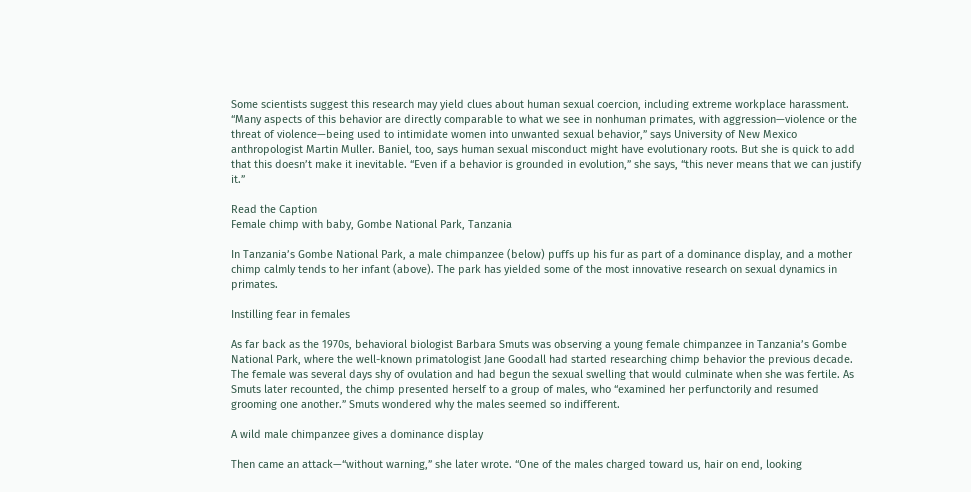Some scientists suggest this research may yield clues about human sexual coercion, including extreme workplace harassment. “Many aspects of this behavior are directly comparable to what we see in nonhuman primates, with aggression—violence or the threat of violence—being used to intimidate women into unwanted sexual behavior,” says University of New Mexico anthropologist Martin Muller. Baniel, too, says human sexual misconduct might have evolutionary roots. But she is quick to add that this doesn’t make it inevitable. “Even if a behavior is grounded in evolution,” she says, “this never means that we can justify it.”

Read the Caption
Female chimp with baby, Gombe National Park, Tanzania

In Tanzania’s Gombe National Park, a male chimpanzee (below) puffs up his fur as part of a dominance display, and a mother chimp calmly tends to her infant (above). The park has yielded some of the most innovative research on sexual dynamics in primates.

Instilling fear in females

As far back as the 1970s, behavioral biologist Barbara Smuts was observing a young female chimpanzee in Tanzania’s Gombe National Park, where the well-known primatologist Jane Goodall had started researching chimp behavior the previous decade. The female was several days shy of ovulation and had begun the sexual swelling that would culminate when she was fertile. As Smuts later recounted, the chimp presented herself to a group of males, who “examined her perfunctorily and resumed grooming one another.” Smuts wondered why the males seemed so indifferent.

A wild male chimpanzee gives a dominance display

Then came an attack—“without warning,” she later wrote. “One of the males charged toward us, hair on end, looking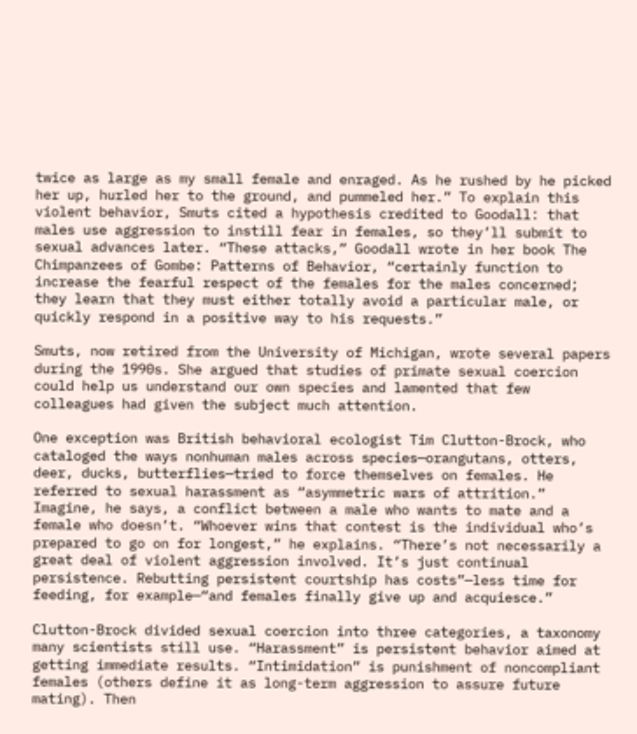twice as large as my small female and enraged. As he rushed by he picked her up, hurled her to the ground, and pummeled her.” To explain this violent behavior, Smuts cited a hypothesis credited to Goodall: that males use aggression to instill fear in females, so they’ll submit to sexual advances later. “These attacks,” Goodall wrote in her book The Chimpanzees of Gombe: Patterns of Behavior, “certainly function to increase the fearful respect of the females for the males concerned; they learn that they must either totally avoid a particular male, or quickly respond in a positive way to his requests.”

Smuts, now retired from the University of Michigan, wrote several papers during the 1990s. She argued that studies of primate sexual coercion could help us understand our own species and lamented that few colleagues had given the subject much attention.

One exception was British behavioral ecologist Tim Clutton-Brock, who cataloged the ways nonhuman males across species—orangutans, otters, deer, ducks, butterflies—tried to force themselves on females. He referred to sexual harassment as “asymmetric wars of attrition.” Imagine, he says, a conflict between a male who wants to mate and a female who doesn’t. “Whoever wins that contest is the individual who’s prepared to go on for longest,” he explains. “There’s not necessarily a great deal of violent aggression involved. It’s just continual persistence. Rebutting persistent courtship has costs”—less time for feeding, for example—“and females finally give up and acquiesce.”

Clutton-Brock divided sexual coercion into three categories, a taxonomy many scientists still use. “Harassment” is persistent behavior aimed at getting immediate results. “Intimidation” is punishment of noncompliant females (others define it as long-term aggression to assure future mating). Then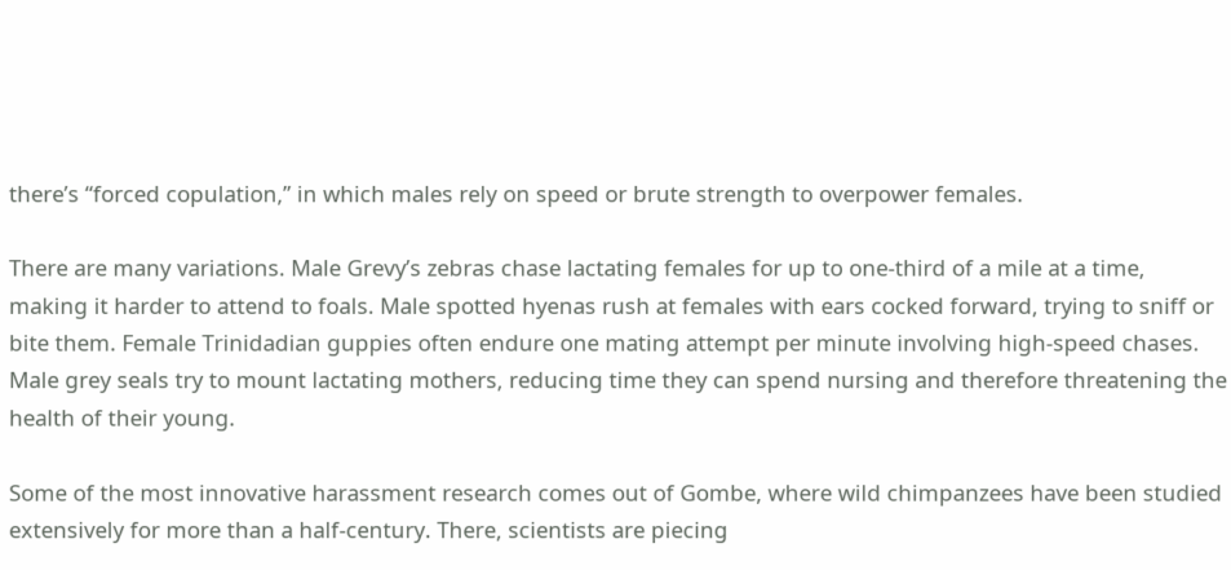there’s “forced copulation,” in which males rely on speed or brute strength to overpower females.

There are many variations. Male Grevy’s zebras chase lactating females for up to one-third of a mile at a time, making it harder to attend to foals. Male spotted hyenas rush at females with ears cocked forward, trying to sniff or bite them. Female Trinidadian guppies often endure one mating attempt per minute involving high-speed chases. Male grey seals try to mount lactating mothers, reducing time they can spend nursing and therefore threatening the health of their young.

Some of the most innovative harassment research comes out of Gombe, where wild chimpanzees have been studied extensively for more than a half-century. There, scientists are piecing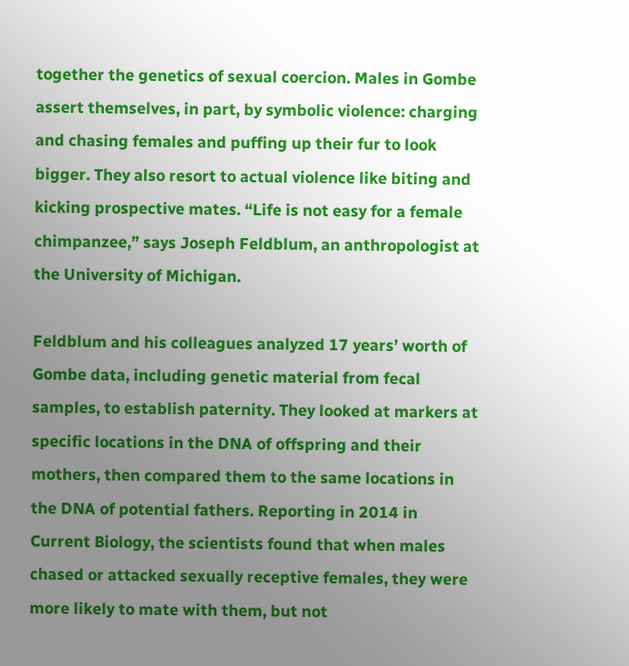together the genetics of sexual coercion. Males in Gombe assert themselves, in part, by symbolic violence: charging and chasing females and puffing up their fur to look bigger. They also resort to actual violence like biting and kicking prospective mates. “Life is not easy for a female chimpanzee,” says Joseph Feldblum, an anthropologist at the University of Michigan.

Feldblum and his colleagues analyzed 17 years’ worth of Gombe data, including genetic material from fecal samples, to establish paternity. They looked at markers at specific locations in the DNA of offspring and their mothers, then compared them to the same locations in the DNA of potential fathers. Reporting in 2014 in Current Biology, the scientists found that when males chased or attacked sexually receptive females, they were more likely to mate with them, but not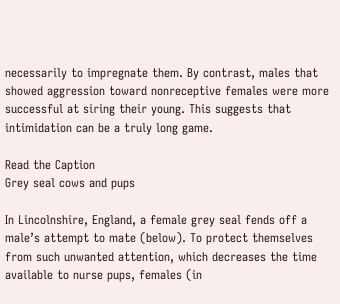necessarily to impregnate them. By contrast, males that showed aggression toward nonreceptive females were more successful at siring their young. This suggests that intimidation can be a truly long game.

Read the Caption
Grey seal cows and pups

In Lincolnshire, England, a female grey seal fends off a male’s attempt to mate (below). To protect themselves from such unwanted attention, which decreases the time available to nurse pups, females (in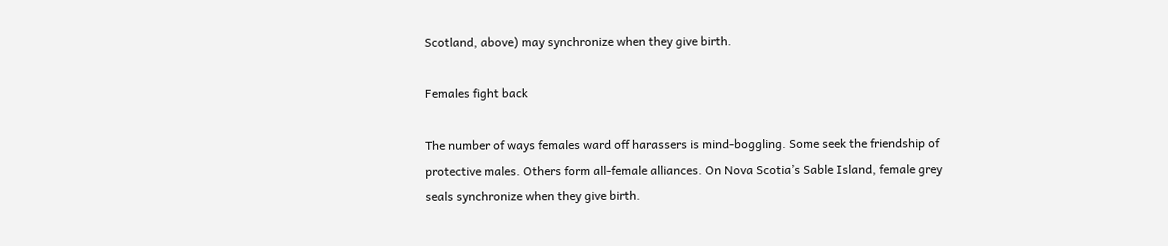Scotland, above) may synchronize when they give birth.

Females fight back

The number of ways females ward off harassers is mind-boggling. Some seek the friendship of protective males. Others form all-female alliances. On Nova Scotia’s Sable Island, female grey seals synchronize when they give birth.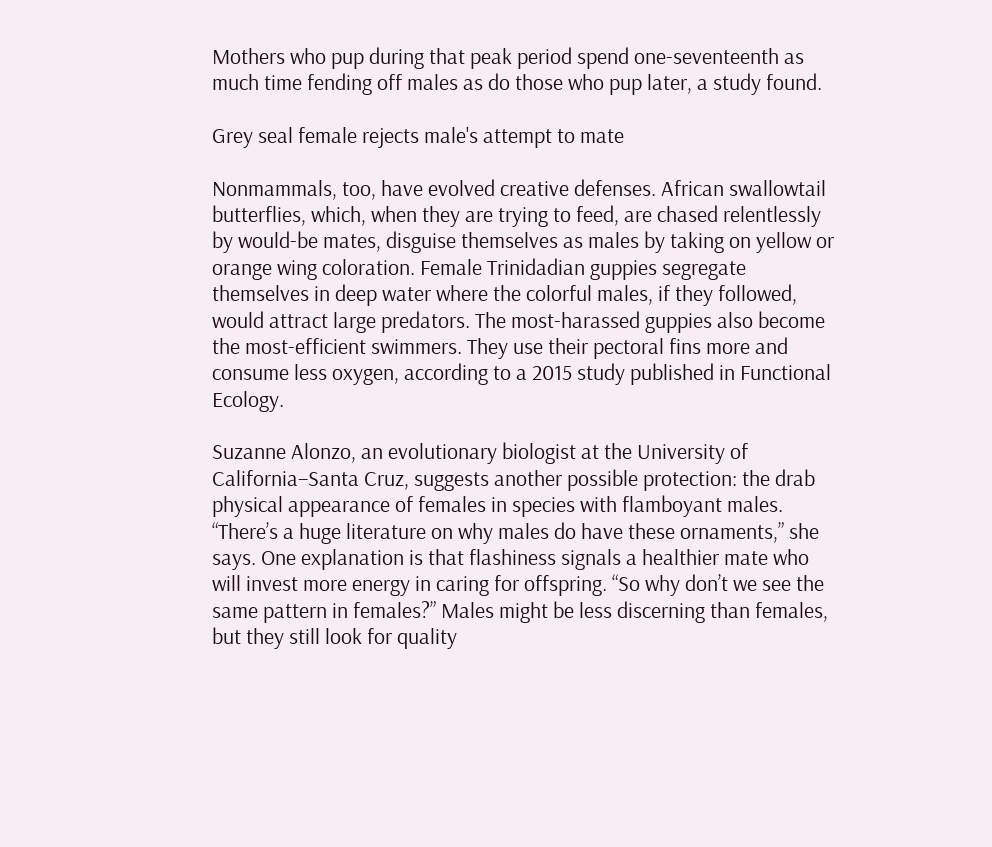Mothers who pup during that peak period spend one-seventeenth as much time fending off males as do those who pup later, a study found.

Grey seal female rejects male's attempt to mate

Nonmammals, too, have evolved creative defenses. African swallowtail butterflies, which, when they are trying to feed, are chased relentlessly by would-be mates, disguise themselves as males by taking on yellow or orange wing coloration. Female Trinidadian guppies segregate themselves in deep water where the colorful males, if they followed, would attract large predators. The most-harassed guppies also become the most-efficient swimmers. They use their pectoral fins more and consume less oxygen, according to a 2015 study published in Functional Ecology.

Suzanne Alonzo, an evolutionary biologist at the University of California–Santa Cruz, suggests another possible protection: the drab physical appearance of females in species with flamboyant males. “There’s a huge literature on why males do have these ornaments,” she says. One explanation is that flashiness signals a healthier mate who will invest more energy in caring for offspring. “So why don’t we see the same pattern in females?” Males might be less discerning than females, but they still look for quality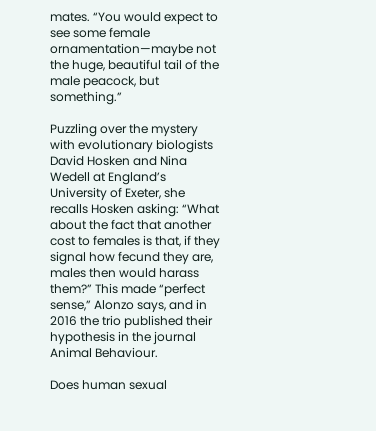mates. “You would expect to see some female ornamentation—maybe not the huge, beautiful tail of the male peacock, but something.”

Puzzling over the mystery with evolutionary biologists David Hosken and Nina Wedell at England’s University of Exeter, she recalls Hosken asking: “What about the fact that another cost to females is that, if they signal how fecund they are, males then would harass them?” This made “perfect sense,” Alonzo says, and in 2016 the trio published their hypothesis in the journal Animal Behaviour.

Does human sexual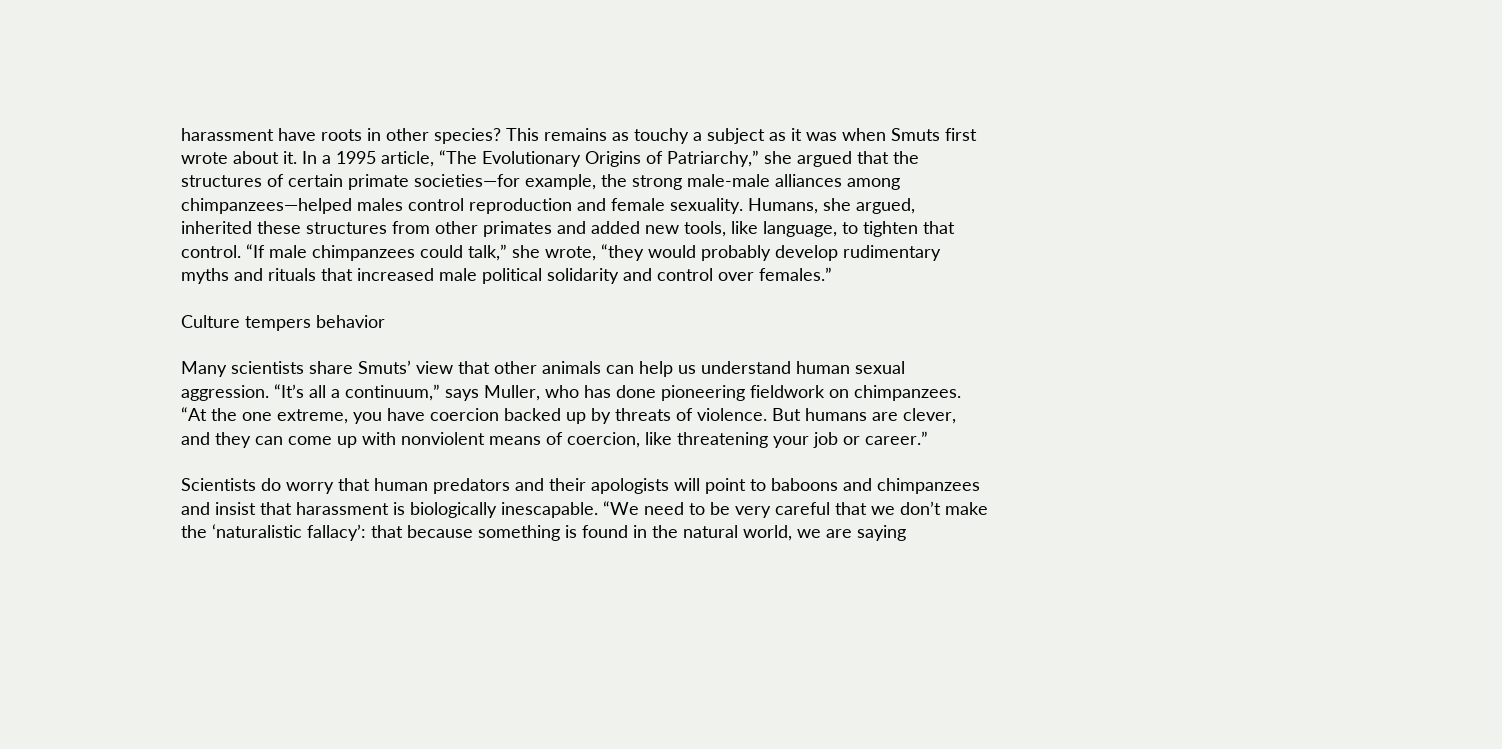harassment have roots in other species? This remains as touchy a subject as it was when Smuts first wrote about it. In a 1995 article, “The Evolutionary Origins of Patriarchy,” she argued that the structures of certain primate societies—for example, the strong male-male alliances among chimpanzees—helped males control reproduction and female sexuality. Humans, she argued, inherited these structures from other primates and added new tools, like language, to tighten that control. “If male chimpanzees could talk,” she wrote, “they would probably develop rudimentary myths and rituals that increased male political solidarity and control over females.”

Culture tempers behavior

Many scientists share Smuts’ view that other animals can help us understand human sexual aggression. “It’s all a continuum,” says Muller, who has done pioneering fieldwork on chimpanzees. “At the one extreme, you have coercion backed up by threats of violence. But humans are clever, and they can come up with nonviolent means of coercion, like threatening your job or career.”

Scientists do worry that human predators and their apologists will point to baboons and chimpanzees and insist that harassment is biologically inescapable. “We need to be very careful that we don’t make the ‘naturalistic fallacy’: that because something is found in the natural world, we are saying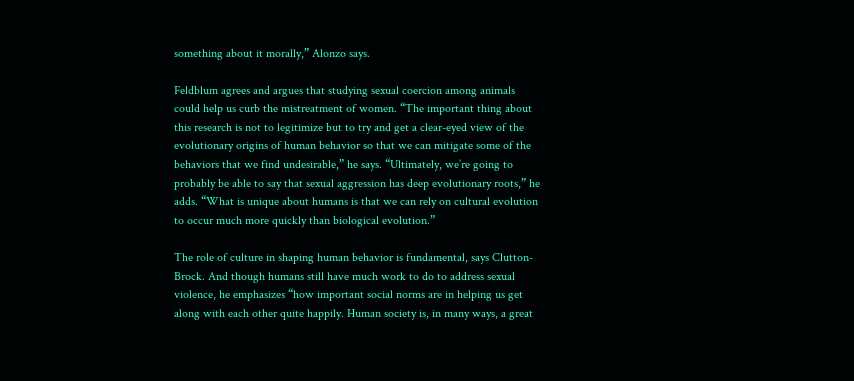something about it morally,” Alonzo says.

Feldblum agrees and argues that studying sexual coercion among animals could help us curb the mistreatment of women. “The important thing about this research is not to legitimize but to try and get a clear-eyed view of the evolutionary origins of human behavior so that we can mitigate some of the behaviors that we find undesirable,” he says. “Ultimately, we’re going to probably be able to say that sexual aggression has deep evolutionary roots,” he adds. “What is unique about humans is that we can rely on cultural evolution to occur much more quickly than biological evolution.”

The role of culture in shaping human behavior is fundamental, says Clutton-Brock. And though humans still have much work to do to address sexual violence, he emphasizes “how important social norms are in helping us get along with each other quite happily. Human society is, in many ways, a great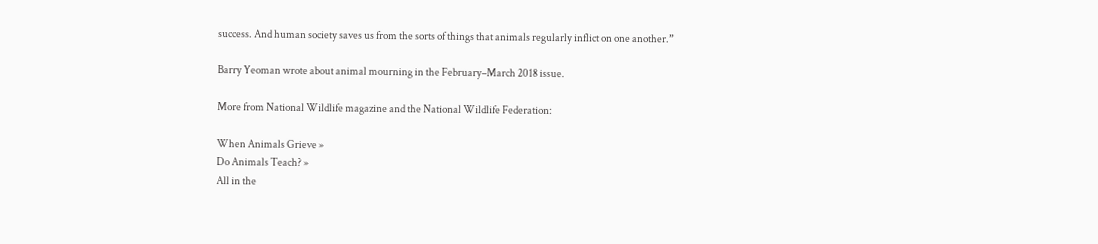success. And human society saves us from the sorts of things that animals regularly inflict on one another.”

Barry Yeoman wrote about animal mourning in the February–March 2018 issue.

More from National Wildlife magazine and the National Wildlife Federation:

When Animals Grieve »
Do Animals Teach? »
All in the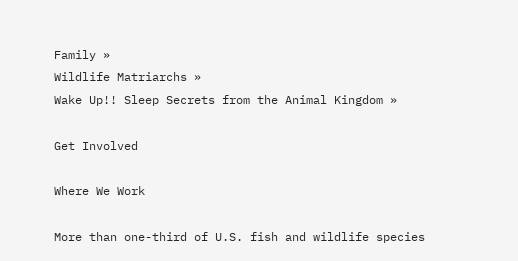Family »
Wildlife Matriarchs »
Wake Up!! Sleep Secrets from the Animal Kingdom »

Get Involved

Where We Work

More than one-third of U.S. fish and wildlife species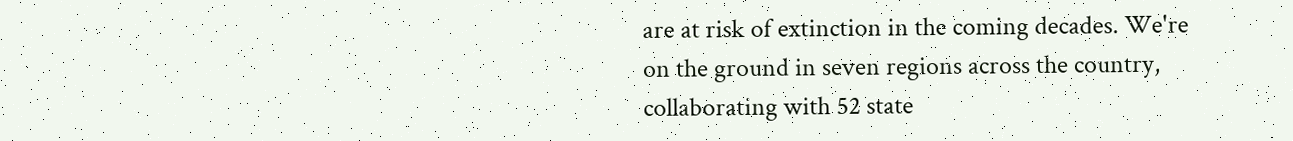are at risk of extinction in the coming decades. We're on the ground in seven regions across the country, collaborating with 52 state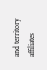and territory affiliates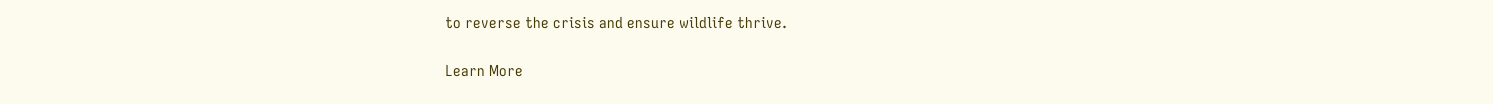to reverse the crisis and ensure wildlife thrive.

Learn More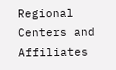Regional Centers and Affiliates